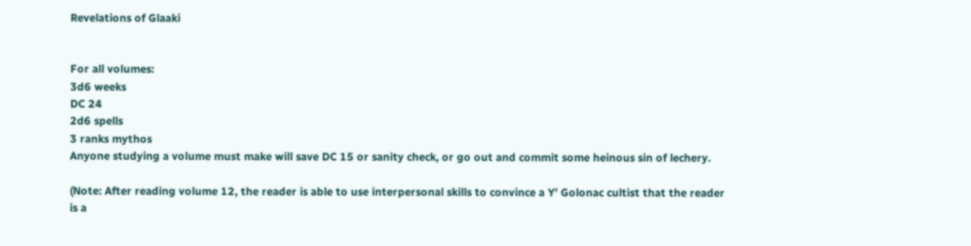Revelations of Glaaki


For all volumes:
3d6 weeks
DC 24
2d6 spells
3 ranks mythos
Anyone studying a volume must make will save DC 15 or sanity check, or go out and commit some heinous sin of lechery.

(Note: After reading volume 12, the reader is able to use interpersonal skills to convince a Y’ Golonac cultist that the reader is a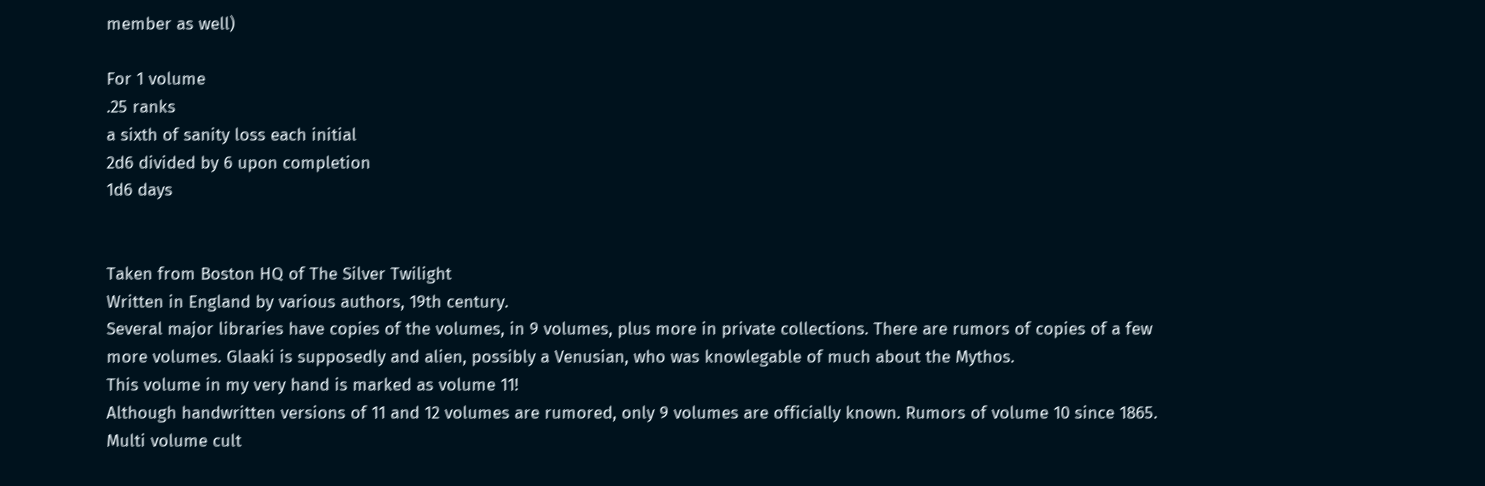member as well)

For 1 volume
.25 ranks
a sixth of sanity loss each initial
2d6 divided by 6 upon completion
1d6 days


Taken from Boston HQ of The Silver Twilight
Written in England by various authors, 19th century.
Several major libraries have copies of the volumes, in 9 volumes, plus more in private collections. There are rumors of copies of a few more volumes. Glaaki is supposedly and alien, possibly a Venusian, who was knowlegable of much about the Mythos.
This volume in my very hand is marked as volume 11!
Although handwritten versions of 11 and 12 volumes are rumored, only 9 volumes are officially known. Rumors of volume 10 since 1865.
Multi volume cult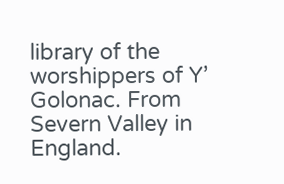library of the worshippers of Y’ Golonac. From Severn Valley in England.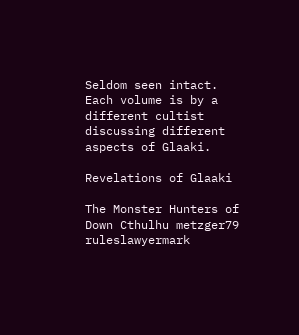Seldom seen intact.
Each volume is by a different cultist discussing different aspects of Glaaki.

Revelations of Glaaki

The Monster Hunters of Down Cthulhu metzger79 ruleslawyermark